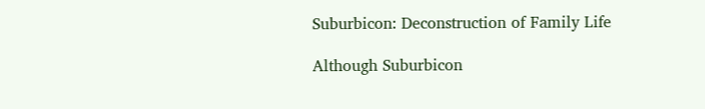Suburbicon: Deconstruction of Family Life

Although Suburbicon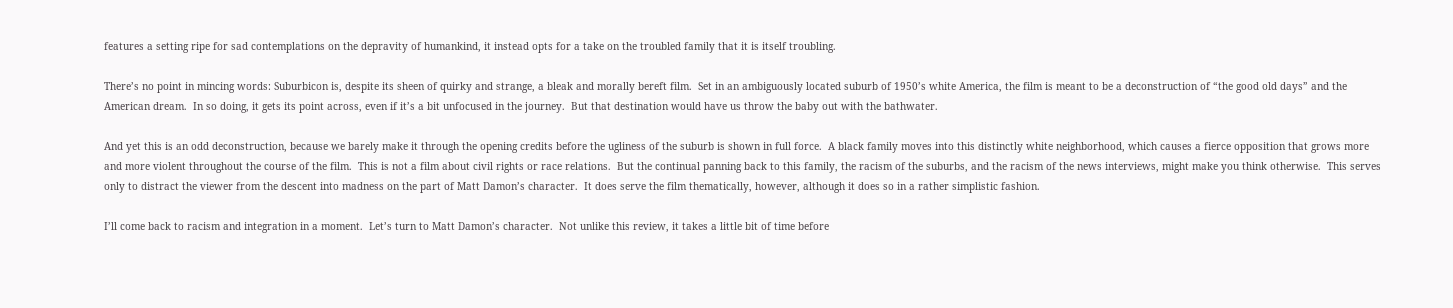features a setting ripe for sad contemplations on the depravity of humankind, it instead opts for a take on the troubled family that it is itself troubling.

There’s no point in mincing words: Suburbicon is, despite its sheen of quirky and strange, a bleak and morally bereft film.  Set in an ambiguously located suburb of 1950’s white America, the film is meant to be a deconstruction of “the good old days” and the American dream.  In so doing, it gets its point across, even if it’s a bit unfocused in the journey.  But that destination would have us throw the baby out with the bathwater.

And yet this is an odd deconstruction, because we barely make it through the opening credits before the ugliness of the suburb is shown in full force.  A black family moves into this distinctly white neighborhood, which causes a fierce opposition that grows more and more violent throughout the course of the film.  This is not a film about civil rights or race relations.  But the continual panning back to this family, the racism of the suburbs, and the racism of the news interviews, might make you think otherwise.  This serves only to distract the viewer from the descent into madness on the part of Matt Damon’s character.  It does serve the film thematically, however, although it does so in a rather simplistic fashion.

I’ll come back to racism and integration in a moment.  Let’s turn to Matt Damon’s character.  Not unlike this review, it takes a little bit of time before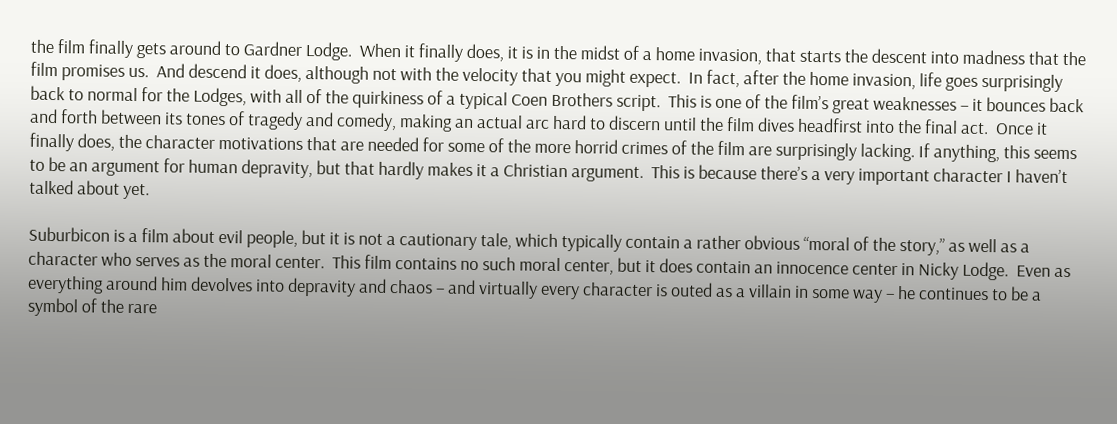the film finally gets around to Gardner Lodge.  When it finally does, it is in the midst of a home invasion, that starts the descent into madness that the film promises us.  And descend it does, although not with the velocity that you might expect.  In fact, after the home invasion, life goes surprisingly back to normal for the Lodges, with all of the quirkiness of a typical Coen Brothers script.  This is one of the film’s great weaknesses – it bounces back and forth between its tones of tragedy and comedy, making an actual arc hard to discern until the film dives headfirst into the final act.  Once it finally does, the character motivations that are needed for some of the more horrid crimes of the film are surprisingly lacking. If anything, this seems to be an argument for human depravity, but that hardly makes it a Christian argument.  This is because there’s a very important character I haven’t talked about yet.

Suburbicon is a film about evil people, but it is not a cautionary tale, which typically contain a rather obvious “moral of the story,” as well as a character who serves as the moral center.  This film contains no such moral center, but it does contain an innocence center in Nicky Lodge.  Even as everything around him devolves into depravity and chaos – and virtually every character is outed as a villain in some way – he continues to be a symbol of the rare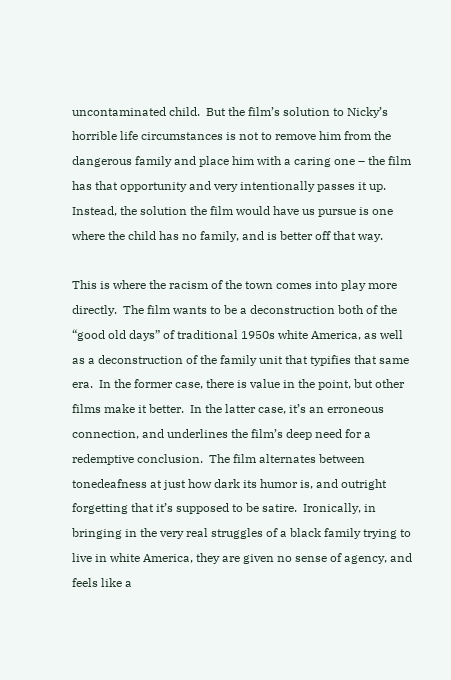uncontaminated child.  But the film’s solution to Nicky’s horrible life circumstances is not to remove him from the dangerous family and place him with a caring one – the film has that opportunity and very intentionally passes it up.  Instead, the solution the film would have us pursue is one where the child has no family, and is better off that way.

This is where the racism of the town comes into play more directly.  The film wants to be a deconstruction both of the “good old days” of traditional 1950s white America, as well as a deconstruction of the family unit that typifies that same era.  In the former case, there is value in the point, but other films make it better.  In the latter case, it’s an erroneous connection, and underlines the film’s deep need for a redemptive conclusion.  The film alternates between tonedeafness at just how dark its humor is, and outright forgetting that it’s supposed to be satire.  Ironically, in bringing in the very real struggles of a black family trying to live in white America, they are given no sense of agency, and feels like a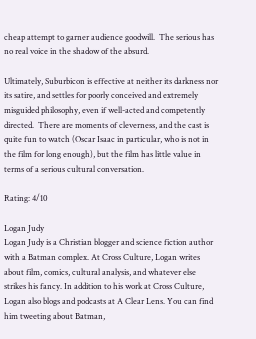cheap attempt to garner audience goodwill.  The serious has no real voice in the shadow of the absurd.

Ultimately, Suburbicon is effective at neither its darkness nor its satire, and settles for poorly conceived and extremely misguided philosophy, even if well-acted and competently directed.  There are moments of cleverness, and the cast is quite fun to watch (Oscar Isaac in particular, who is not in the film for long enough), but the film has little value in terms of a serious cultural conversation.

Rating: 4/10

Logan Judy
Logan Judy is a Christian blogger and science fiction author with a Batman complex. At Cross Culture, Logan writes about film, comics, cultural analysis, and whatever else strikes his fancy. In addition to his work at Cross Culture, Logan also blogs and podcasts at A Clear Lens. You can find him tweeting about Batman,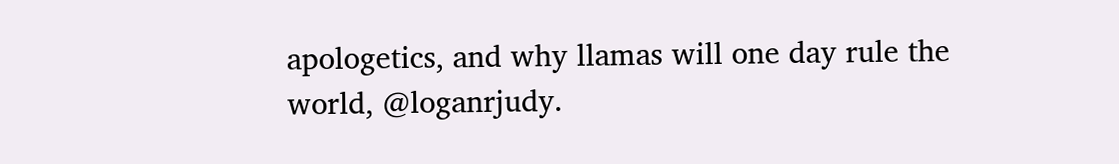apologetics, and why llamas will one day rule the world, @loganrjudy.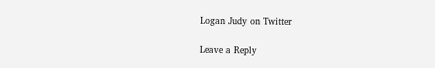Logan Judy on Twitter

Leave a Reply